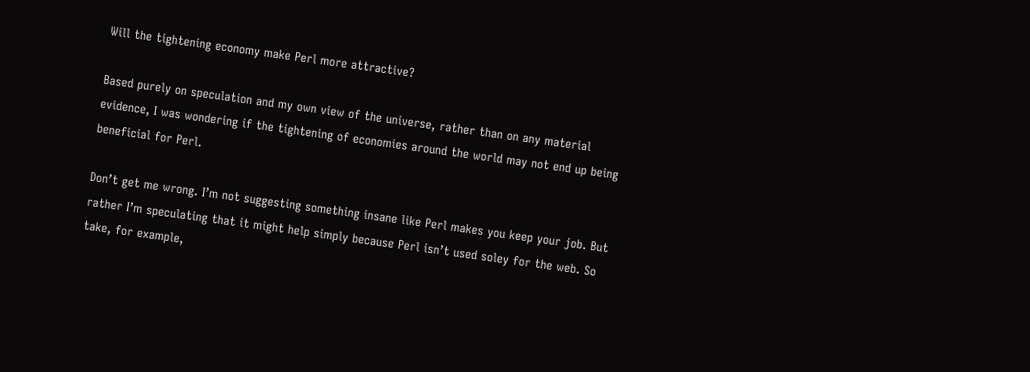Will the tightening economy make Perl more attractive?

Based purely on speculation and my own view of the universe, rather than on any material evidence, I was wondering if the tightening of economies around the world may not end up being beneficial for Perl.

Don’t get me wrong. I’m not suggesting something insane like Perl makes you keep your job. But rather I’m speculating that it might help simply because Perl isn’t used soley for the web. So take, for example,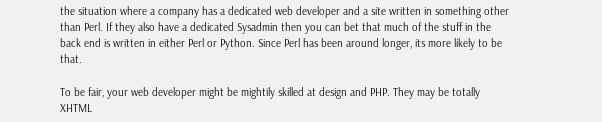the situation where a company has a dedicated web developer and a site written in something other than Perl. If they also have a dedicated Sysadmin then you can bet that much of the stuff in the back end is written in either Perl or Python. Since Perl has been around longer, its more likely to be that.

To be fair, your web developer might be mightily skilled at design and PHP. They may be totally XHTML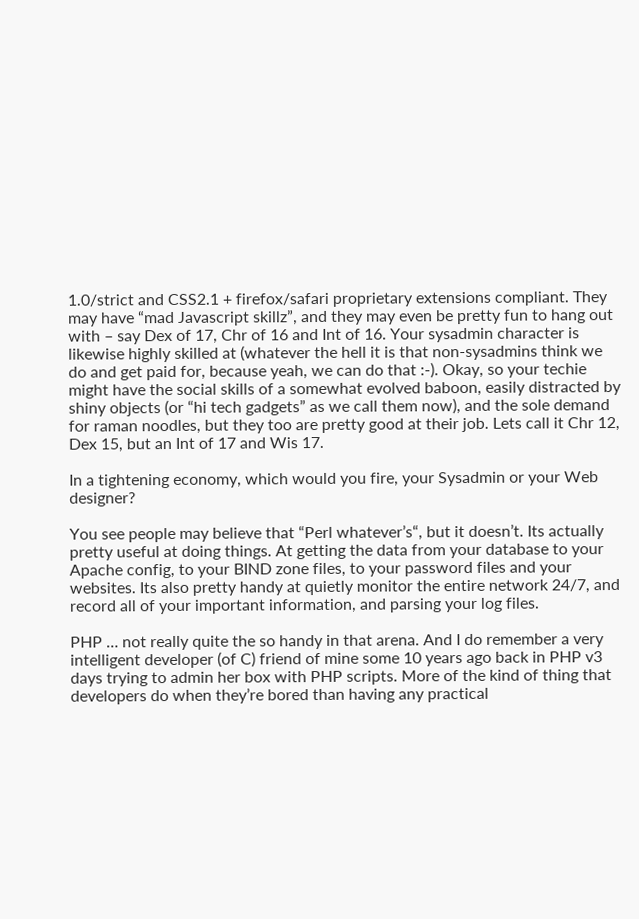1.0/strict and CSS2.1 + firefox/safari proprietary extensions compliant. They may have “mad Javascript skillz”, and they may even be pretty fun to hang out with – say Dex of 17, Chr of 16 and Int of 16. Your sysadmin character is likewise highly skilled at (whatever the hell it is that non-sysadmins think we do and get paid for, because yeah, we can do that :-). Okay, so your techie might have the social skills of a somewhat evolved baboon, easily distracted by shiny objects (or “hi tech gadgets” as we call them now), and the sole demand for raman noodles, but they too are pretty good at their job. Lets call it Chr 12, Dex 15, but an Int of 17 and Wis 17.

In a tightening economy, which would you fire, your Sysadmin or your Web designer?

You see people may believe that “Perl whatever’s“, but it doesn’t. Its actually pretty useful at doing things. At getting the data from your database to your Apache config, to your BIND zone files, to your password files and your websites. Its also pretty handy at quietly monitor the entire network 24/7, and record all of your important information, and parsing your log files.

PHP … not really quite the so handy in that arena. And I do remember a very intelligent developer (of C) friend of mine some 10 years ago back in PHP v3 days trying to admin her box with PHP scripts. More of the kind of thing that developers do when they’re bored than having any practical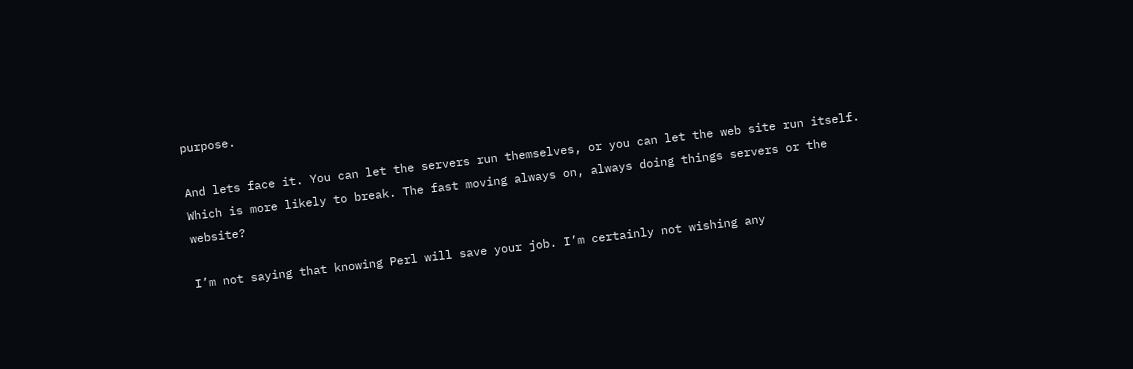purpose.

And lets face it. You can let the servers run themselves, or you can let the web site run itself. Which is more likely to break. The fast moving always on, always doing things servers or the website?

I’m not saying that knowing Perl will save your job. I’m certainly not wishing any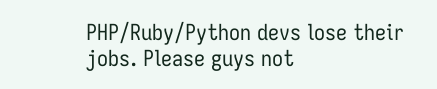PHP/Ruby/Python devs lose their jobs. Please guys not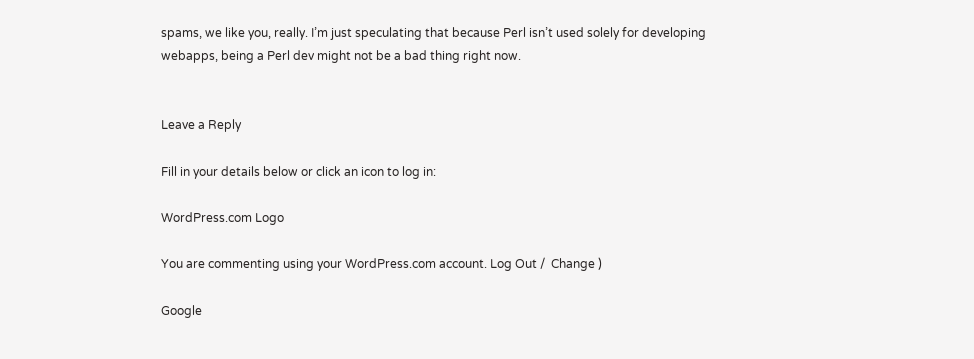spams, we like you, really. I’m just speculating that because Perl isn’t used solely for developing webapps, being a Perl dev might not be a bad thing right now.


Leave a Reply

Fill in your details below or click an icon to log in:

WordPress.com Logo

You are commenting using your WordPress.com account. Log Out /  Change )

Google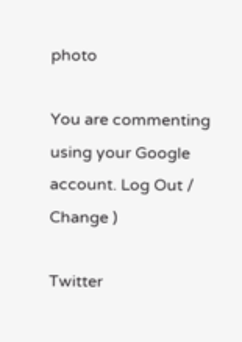photo

You are commenting using your Google account. Log Out /  Change )

Twitter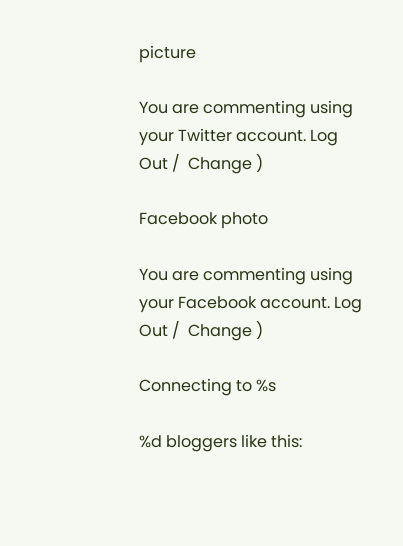picture

You are commenting using your Twitter account. Log Out /  Change )

Facebook photo

You are commenting using your Facebook account. Log Out /  Change )

Connecting to %s

%d bloggers like this: